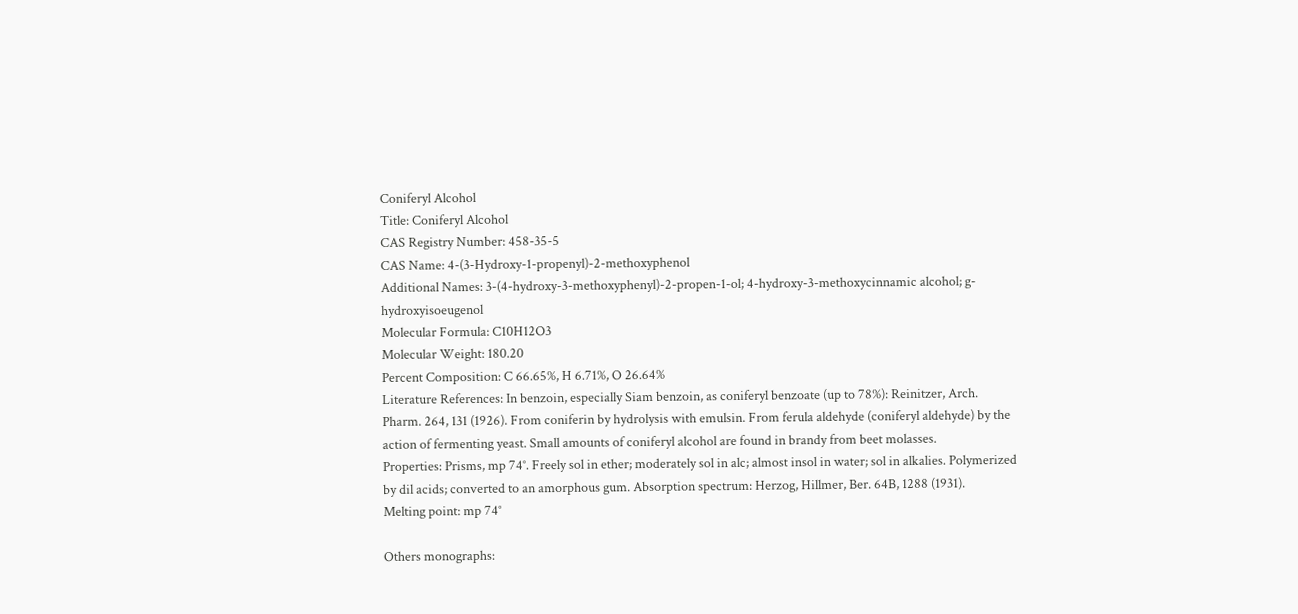Coniferyl Alcohol
Title: Coniferyl Alcohol
CAS Registry Number: 458-35-5
CAS Name: 4-(3-Hydroxy-1-propenyl)-2-methoxyphenol
Additional Names: 3-(4-hydroxy-3-methoxyphenyl)-2-propen-1-ol; 4-hydroxy-3-methoxycinnamic alcohol; g-hydroxyisoeugenol
Molecular Formula: C10H12O3
Molecular Weight: 180.20
Percent Composition: C 66.65%, H 6.71%, O 26.64%
Literature References: In benzoin, especially Siam benzoin, as coniferyl benzoate (up to 78%): Reinitzer, Arch. Pharm. 264, 131 (1926). From coniferin by hydrolysis with emulsin. From ferula aldehyde (coniferyl aldehyde) by the action of fermenting yeast. Small amounts of coniferyl alcohol are found in brandy from beet molasses.
Properties: Prisms, mp 74°. Freely sol in ether; moderately sol in alc; almost insol in water; sol in alkalies. Polymerized by dil acids; converted to an amorphous gum. Absorption spectrum: Herzog, Hillmer, Ber. 64B, 1288 (1931).
Melting point: mp 74°

Others monographs: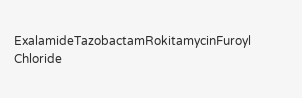ExalamideTazobactamRokitamycinFuroyl Chloride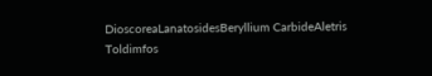DioscoreaLanatosidesBeryllium CarbideAletris
Toldimfos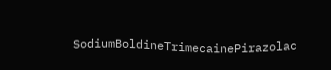SodiumBoldineTrimecainePirazolac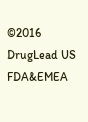©2016 DrugLead US FDA&EMEA